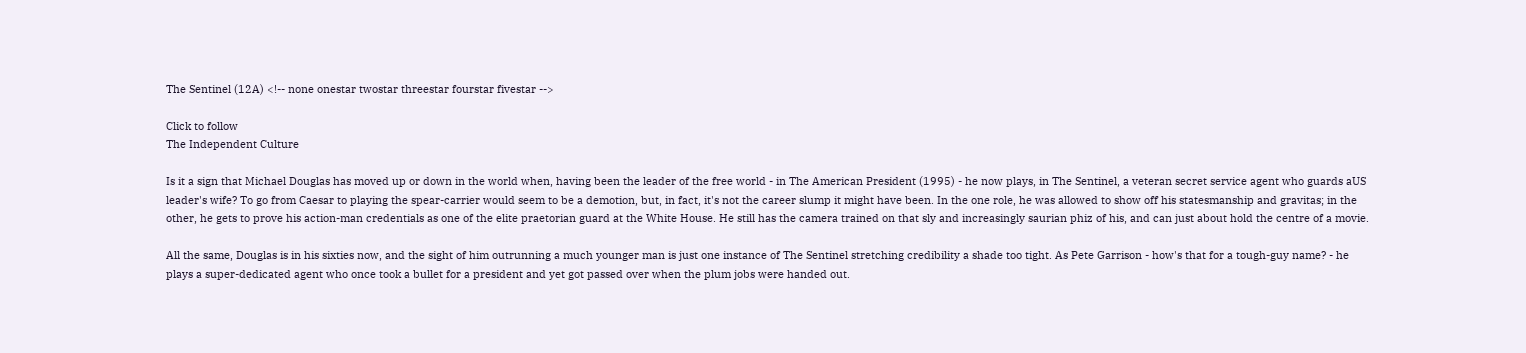The Sentinel (12A) <!-- none onestar twostar threestar fourstar fivestar -->

Click to follow
The Independent Culture

Is it a sign that Michael Douglas has moved up or down in the world when, having been the leader of the free world - in The American President (1995) - he now plays, in The Sentinel, a veteran secret service agent who guards aUS leader's wife? To go from Caesar to playing the spear-carrier would seem to be a demotion, but, in fact, it's not the career slump it might have been. In the one role, he was allowed to show off his statesmanship and gravitas; in the other, he gets to prove his action-man credentials as one of the elite praetorian guard at the White House. He still has the camera trained on that sly and increasingly saurian phiz of his, and can just about hold the centre of a movie.

All the same, Douglas is in his sixties now, and the sight of him outrunning a much younger man is just one instance of The Sentinel stretching credibility a shade too tight. As Pete Garrison - how's that for a tough-guy name? - he plays a super-dedicated agent who once took a bullet for a president and yet got passed over when the plum jobs were handed out.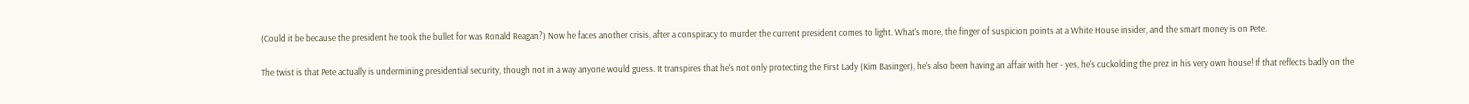(Could it be because the president he took the bullet for was Ronald Reagan?) Now he faces another crisis, after a conspiracy to murder the current president comes to light. What's more, the finger of suspicion points at a White House insider, and the smart money is on Pete.

The twist is that Pete actually is undermining presidential security, though not in a way anyone would guess. It transpires that he's not only protecting the First Lady (Kim Basinger), he's also been having an affair with her - yes, he's cuckolding the prez in his very own house! If that reflects badly on the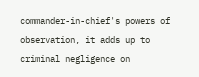commander-in-chief's powers of observation, it adds up to criminal negligence on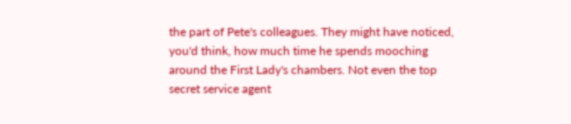the part of Pete's colleagues. They might have noticed, you'd think, how much time he spends mooching around the First Lady's chambers. Not even the top secret service agent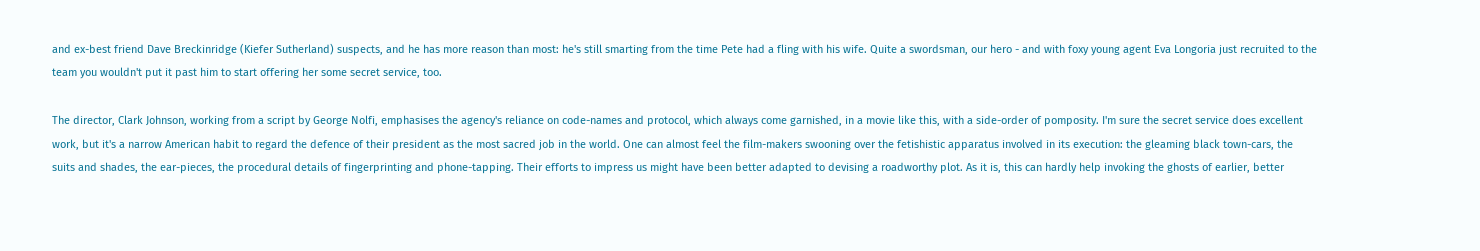and ex-best friend Dave Breckinridge (Kiefer Sutherland) suspects, and he has more reason than most: he's still smarting from the time Pete had a fling with his wife. Quite a swordsman, our hero - and with foxy young agent Eva Longoria just recruited to the team you wouldn't put it past him to start offering her some secret service, too.

The director, Clark Johnson, working from a script by George Nolfi, emphasises the agency's reliance on code-names and protocol, which always come garnished, in a movie like this, with a side-order of pomposity. I'm sure the secret service does excellent work, but it's a narrow American habit to regard the defence of their president as the most sacred job in the world. One can almost feel the film-makers swooning over the fetishistic apparatus involved in its execution: the gleaming black town-cars, the suits and shades, the ear-pieces, the procedural details of fingerprinting and phone-tapping. Their efforts to impress us might have been better adapted to devising a roadworthy plot. As it is, this can hardly help invoking the ghosts of earlier, better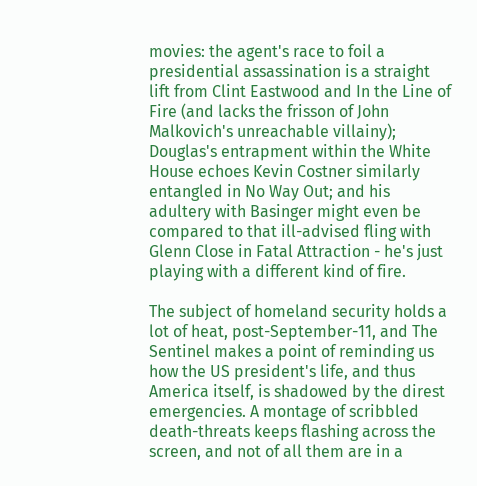movies: the agent's race to foil a presidential assassination is a straight lift from Clint Eastwood and In the Line of Fire (and lacks the frisson of John Malkovich's unreachable villainy); Douglas's entrapment within the White House echoes Kevin Costner similarly entangled in No Way Out; and his adultery with Basinger might even be compared to that ill-advised fling with Glenn Close in Fatal Attraction - he's just playing with a different kind of fire.

The subject of homeland security holds a lot of heat, post-September-11, and The Sentinel makes a point of reminding us how the US president's life, and thus America itself, is shadowed by the direst emergencies. A montage of scribbled death-threats keeps flashing across the screen, and not of all them are in a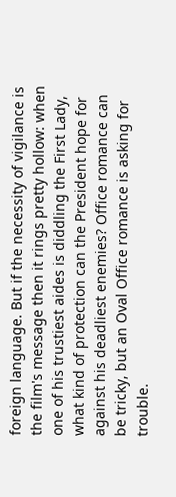foreign language. But if the necessity of vigilance is the film's message then it rings pretty hollow: when one of his trustiest aides is diddling the First Lady, what kind of protection can the President hope for against his deadliest enemies? Office romance can be tricky, but an Oval Office romance is asking for trouble.